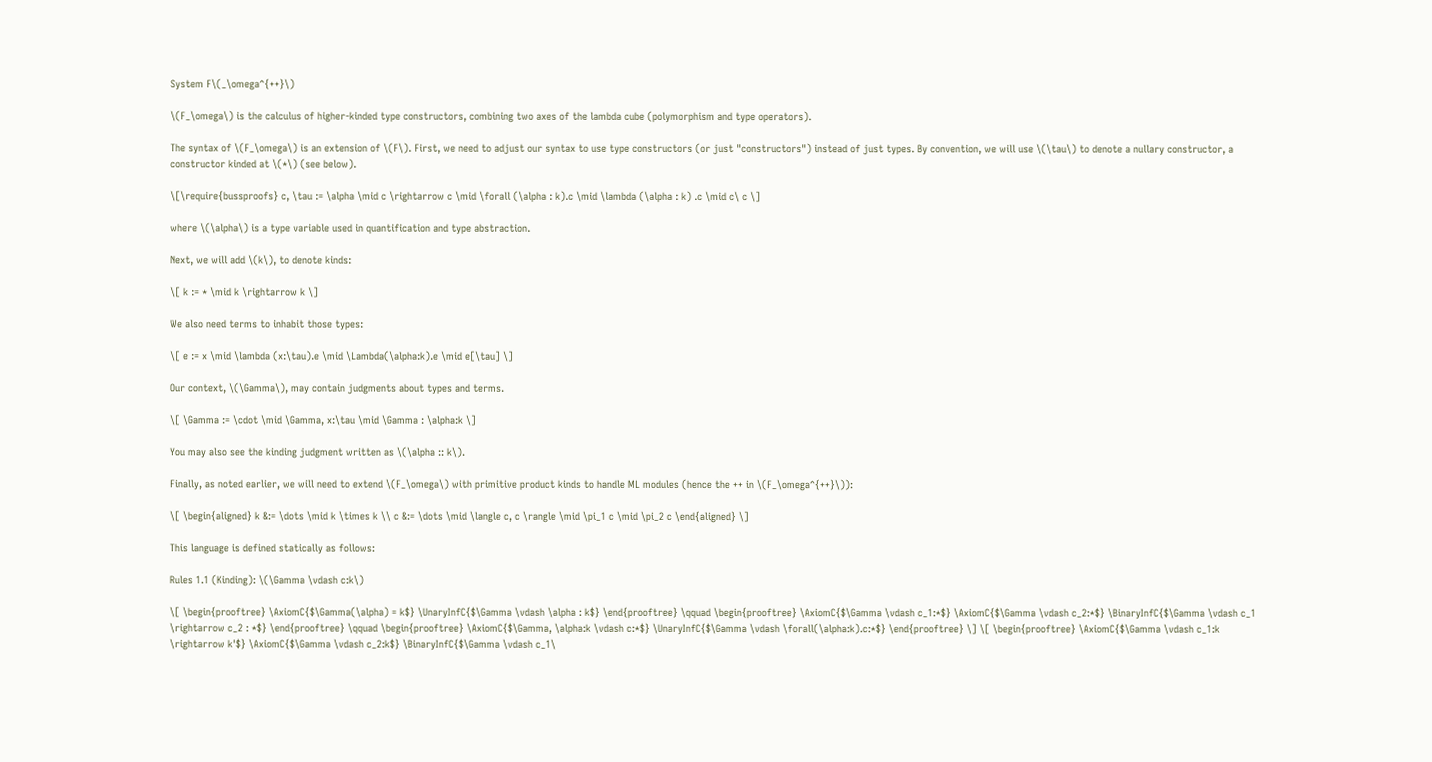System F\(_\omega^{++}\)

\(F_\omega\) is the calculus of higher-kinded type constructors, combining two axes of the lambda cube (polymorphism and type operators).

The syntax of \(F_\omega\) is an extension of \(F\). First, we need to adjust our syntax to use type constructors (or just "constructors") instead of just types. By convention, we will use \(\tau\) to denote a nullary constructor, a constructor kinded at \(*\) (see below).

\[\require{bussproofs} c, \tau := \alpha \mid c \rightarrow c \mid \forall (\alpha : k).c \mid \lambda (\alpha : k) .c \mid c\ c \]

where \(\alpha\) is a type variable used in quantification and type abstraction.

Next, we will add \(k\), to denote kinds:

\[ k := * \mid k \rightarrow k \]

We also need terms to inhabit those types:

\[ e := x \mid \lambda (x:\tau).e \mid \Lambda(\alpha:k).e \mid e[\tau] \]

Our context, \(\Gamma\), may contain judgments about types and terms.

\[ \Gamma := \cdot \mid \Gamma, x:\tau \mid \Gamma : \alpha:k \]

You may also see the kinding judgment written as \(\alpha :: k\).

Finally, as noted earlier, we will need to extend \(F_\omega\) with primitive product kinds to handle ML modules (hence the ++ in \(F_\omega^{++}\)):

\[ \begin{aligned} k &:= \dots \mid k \times k \\ c &:= \dots \mid \langle c, c \rangle \mid \pi_1 c \mid \pi_2 c \end{aligned} \]

This language is defined statically as follows:

Rules 1.1 (Kinding): \(\Gamma \vdash c:k\)

\[ \begin{prooftree} \AxiomC{$\Gamma(\alpha) = k$} \UnaryInfC{$\Gamma \vdash \alpha : k$} \end{prooftree} \qquad \begin{prooftree} \AxiomC{$\Gamma \vdash c_1:*$} \AxiomC{$\Gamma \vdash c_2:*$} \BinaryInfC{$\Gamma \vdash c_1 \rightarrow c_2 : *$} \end{prooftree} \qquad \begin{prooftree} \AxiomC{$\Gamma, \alpha:k \vdash c:*$} \UnaryInfC{$\Gamma \vdash \forall(\alpha:k).c:*$} \end{prooftree} \] \[ \begin{prooftree} \AxiomC{$\Gamma \vdash c_1:k \rightarrow k'$} \AxiomC{$\Gamma \vdash c_2:k$} \BinaryInfC{$\Gamma \vdash c_1\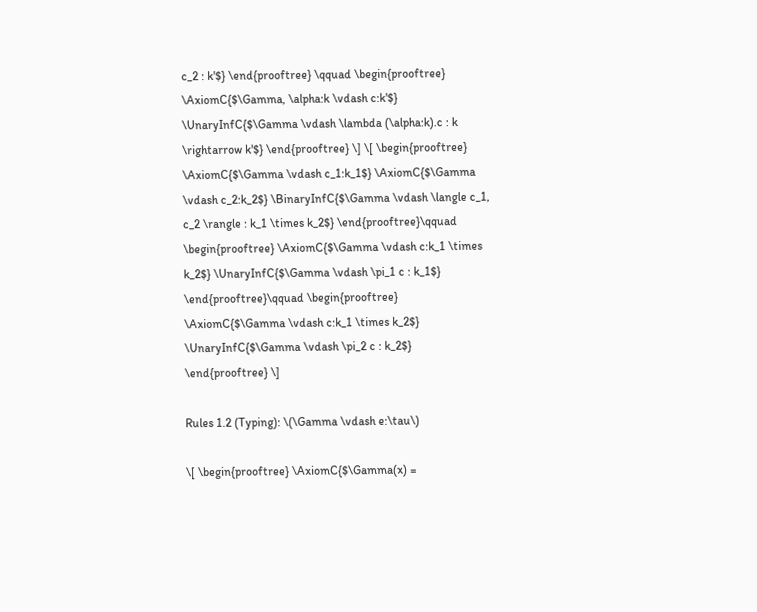c_2 : k'$} \end{prooftree} \qquad \begin{prooftree} \AxiomC{$\Gamma, \alpha:k \vdash c:k'$} \UnaryInfC{$\Gamma \vdash \lambda (\alpha:k).c : k \rightarrow k'$} \end{prooftree} \] \[ \begin{prooftree} \AxiomC{$\Gamma \vdash c_1:k_1$} \AxiomC{$\Gamma \vdash c_2:k_2$} \BinaryInfC{$\Gamma \vdash \langle c_1, c_2 \rangle : k_1 \times k_2$} \end{prooftree}\qquad \begin{prooftree} \AxiomC{$\Gamma \vdash c:k_1 \times k_2$} \UnaryInfC{$\Gamma \vdash \pi_1 c : k_1$} \end{prooftree}\qquad \begin{prooftree} \AxiomC{$\Gamma \vdash c:k_1 \times k_2$} \UnaryInfC{$\Gamma \vdash \pi_2 c : k_2$} \end{prooftree} \]

Rules 1.2 (Typing): \(\Gamma \vdash e:\tau\)

\[ \begin{prooftree} \AxiomC{$\Gamma(x) =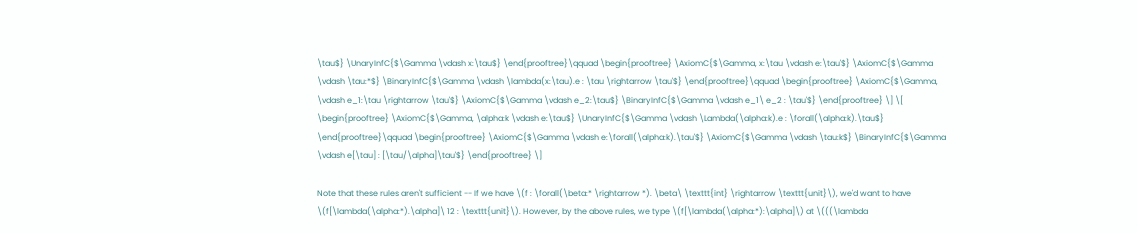\tau$} \UnaryInfC{$\Gamma \vdash x:\tau$} \end{prooftree}\qquad \begin{prooftree} \AxiomC{$\Gamma, x:\tau \vdash e:\tau'$} \AxiomC{$\Gamma \vdash \tau:*$} \BinaryInfC{$\Gamma \vdash \lambda(x:\tau).e : \tau \rightarrow \tau'$} \end{prooftree}\qquad \begin{prooftree} \AxiomC{$\Gamma, \vdash e_1:\tau \rightarrow \tau'$} \AxiomC{$\Gamma \vdash e_2:\tau$} \BinaryInfC{$\Gamma \vdash e_1\ e_2 : \tau'$} \end{prooftree} \] \[ \begin{prooftree} \AxiomC{$\Gamma, \alpha:k \vdash e:\tau$} \UnaryInfC{$\Gamma \vdash \Lambda(\alpha:k).e : \forall(\alpha:k).\tau$} \end{prooftree}\qquad \begin{prooftree} \AxiomC{$\Gamma \vdash e:\forall(\alpha:k).\tau'$} \AxiomC{$\Gamma \vdash \tau:k$} \BinaryInfC{$\Gamma \vdash e[\tau] : [\tau/\alpha]\tau'$} \end{prooftree} \]

Note that these rules aren't sufficient -- If we have \(f : \forall(\beta:* \rightarrow *). \beta\ \texttt{int} \rightarrow \texttt{unit}\), we'd want to have \(f[\lambda(\alpha:*).\alpha]\ 12 : \texttt{unit}\). However, by the above rules, we type \(f[\lambda(\alpha:*):\alpha]\) at \(((\lambda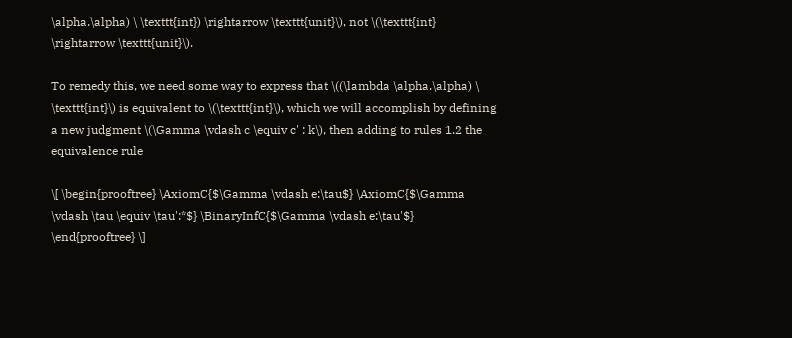\alpha.\alpha) \ \texttt{int}) \rightarrow \texttt{unit}\), not \(\texttt{int} \rightarrow \texttt{unit}\).

To remedy this, we need some way to express that \((\lambda \alpha.\alpha) \ \texttt{int}\) is equivalent to \(\texttt{int}\), which we will accomplish by defining a new judgment \(\Gamma \vdash c \equiv c' : k\), then adding to rules 1.2 the equivalence rule

\[ \begin{prooftree} \AxiomC{$\Gamma \vdash e:\tau$} \AxiomC{$\Gamma \vdash \tau \equiv \tau':*$} \BinaryInfC{$\Gamma \vdash e:\tau'$} \end{prooftree} \]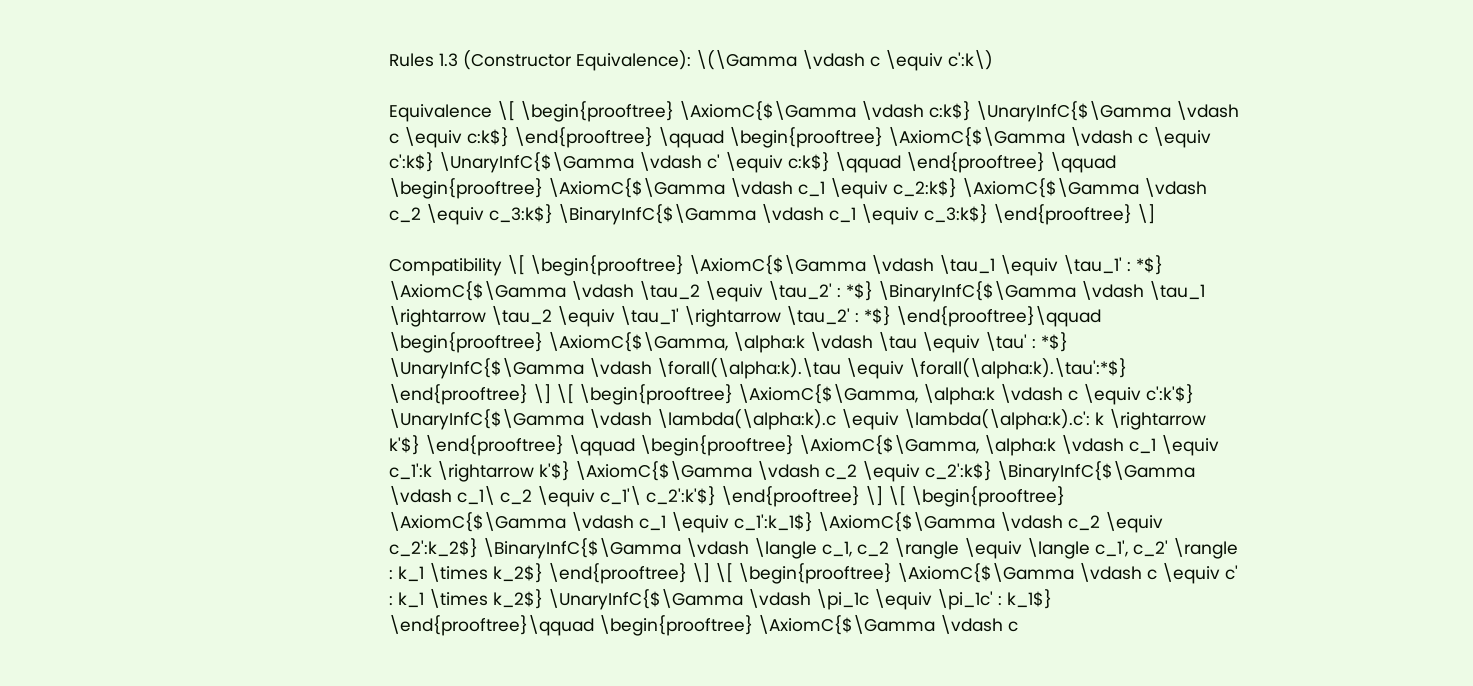Rules 1.3 (Constructor Equivalence): \(\Gamma \vdash c \equiv c':k\)

Equivalence \[ \begin{prooftree} \AxiomC{$\Gamma \vdash c:k$} \UnaryInfC{$\Gamma \vdash c \equiv c:k$} \end{prooftree} \qquad \begin{prooftree} \AxiomC{$\Gamma \vdash c \equiv c':k$} \UnaryInfC{$\Gamma \vdash c' \equiv c:k$} \qquad \end{prooftree} \qquad \begin{prooftree} \AxiomC{$\Gamma \vdash c_1 \equiv c_2:k$} \AxiomC{$\Gamma \vdash c_2 \equiv c_3:k$} \BinaryInfC{$\Gamma \vdash c_1 \equiv c_3:k$} \end{prooftree} \]

Compatibility \[ \begin{prooftree} \AxiomC{$\Gamma \vdash \tau_1 \equiv \tau_1' : *$} \AxiomC{$\Gamma \vdash \tau_2 \equiv \tau_2' : *$} \BinaryInfC{$\Gamma \vdash \tau_1 \rightarrow \tau_2 \equiv \tau_1' \rightarrow \tau_2' : *$} \end{prooftree}\qquad \begin{prooftree} \AxiomC{$\Gamma, \alpha:k \vdash \tau \equiv \tau' : *$} \UnaryInfC{$\Gamma \vdash \forall(\alpha:k).\tau \equiv \forall(\alpha:k).\tau':*$} \end{prooftree} \] \[ \begin{prooftree} \AxiomC{$\Gamma, \alpha:k \vdash c \equiv c':k'$} \UnaryInfC{$\Gamma \vdash \lambda(\alpha:k).c \equiv \lambda(\alpha:k).c': k \rightarrow k'$} \end{prooftree} \qquad \begin{prooftree} \AxiomC{$\Gamma, \alpha:k \vdash c_1 \equiv c_1':k \rightarrow k'$} \AxiomC{$\Gamma \vdash c_2 \equiv c_2':k$} \BinaryInfC{$\Gamma \vdash c_1\ c_2 \equiv c_1'\ c_2':k'$} \end{prooftree} \] \[ \begin{prooftree} \AxiomC{$\Gamma \vdash c_1 \equiv c_1':k_1$} \AxiomC{$\Gamma \vdash c_2 \equiv c_2':k_2$} \BinaryInfC{$\Gamma \vdash \langle c_1, c_2 \rangle \equiv \langle c_1', c_2' \rangle : k_1 \times k_2$} \end{prooftree} \] \[ \begin{prooftree} \AxiomC{$\Gamma \vdash c \equiv c' : k_1 \times k_2$} \UnaryInfC{$\Gamma \vdash \pi_1c \equiv \pi_1c' : k_1$} \end{prooftree}\qquad \begin{prooftree} \AxiomC{$\Gamma \vdash c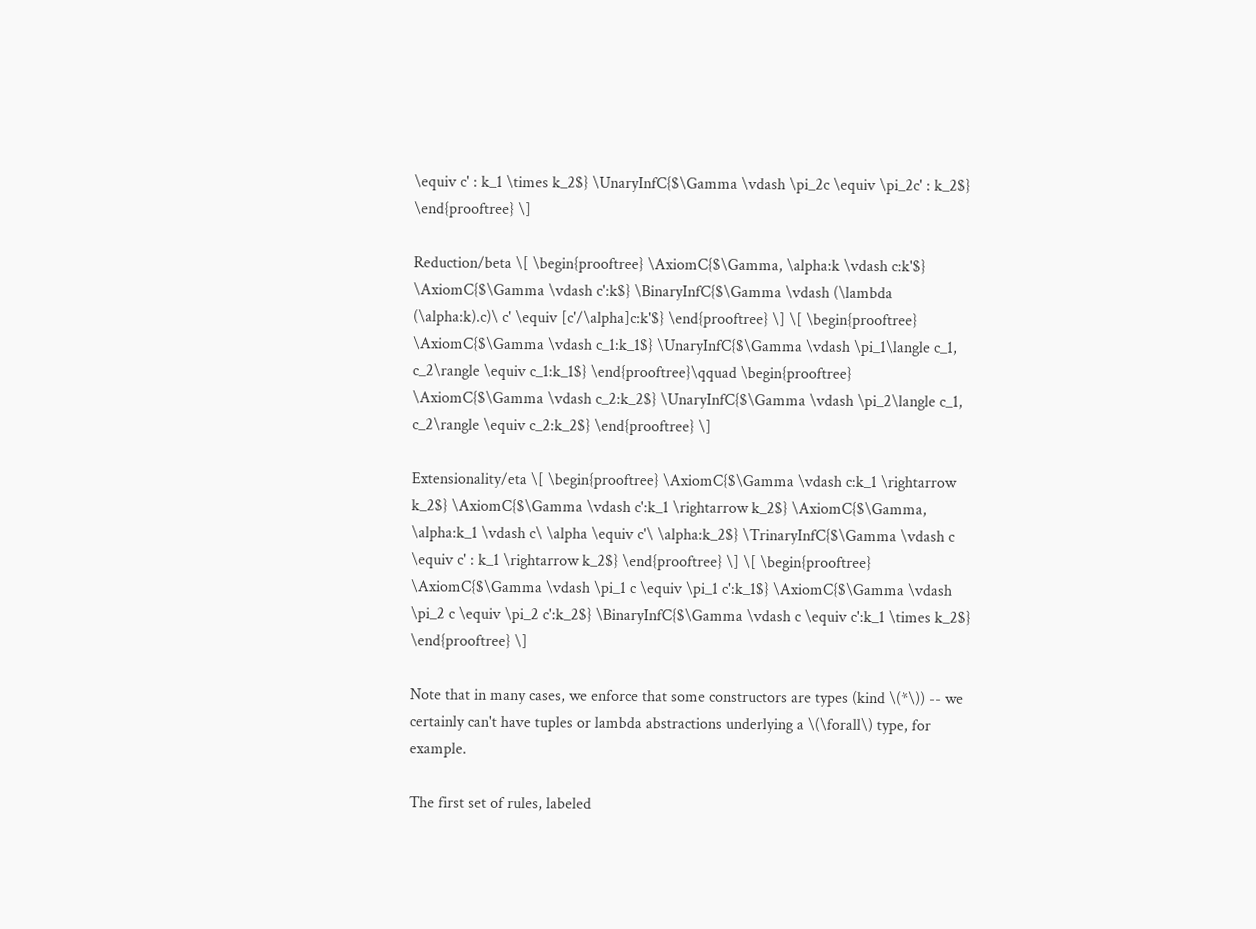\equiv c' : k_1 \times k_2$} \UnaryInfC{$\Gamma \vdash \pi_2c \equiv \pi_2c' : k_2$} \end{prooftree} \]

Reduction/beta \[ \begin{prooftree} \AxiomC{$\Gamma, \alpha:k \vdash c:k'$} \AxiomC{$\Gamma \vdash c':k$} \BinaryInfC{$\Gamma \vdash (\lambda (\alpha:k).c)\ c' \equiv [c'/\alpha]c:k'$} \end{prooftree} \] \[ \begin{prooftree} \AxiomC{$\Gamma \vdash c_1:k_1$} \UnaryInfC{$\Gamma \vdash \pi_1\langle c_1, c_2\rangle \equiv c_1:k_1$} \end{prooftree}\qquad \begin{prooftree} \AxiomC{$\Gamma \vdash c_2:k_2$} \UnaryInfC{$\Gamma \vdash \pi_2\langle c_1, c_2\rangle \equiv c_2:k_2$} \end{prooftree} \]

Extensionality/eta \[ \begin{prooftree} \AxiomC{$\Gamma \vdash c:k_1 \rightarrow k_2$} \AxiomC{$\Gamma \vdash c':k_1 \rightarrow k_2$} \AxiomC{$\Gamma, \alpha:k_1 \vdash c\ \alpha \equiv c'\ \alpha:k_2$} \TrinaryInfC{$\Gamma \vdash c \equiv c' : k_1 \rightarrow k_2$} \end{prooftree} \] \[ \begin{prooftree} \AxiomC{$\Gamma \vdash \pi_1 c \equiv \pi_1 c':k_1$} \AxiomC{$\Gamma \vdash \pi_2 c \equiv \pi_2 c':k_2$} \BinaryInfC{$\Gamma \vdash c \equiv c':k_1 \times k_2$} \end{prooftree} \]

Note that in many cases, we enforce that some constructors are types (kind \(*\)) -- we certainly can't have tuples or lambda abstractions underlying a \(\forall\) type, for example.

The first set of rules, labeled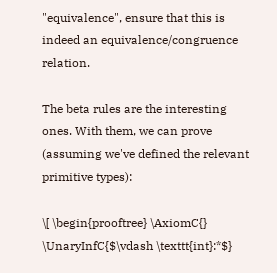"equivalence", ensure that this is indeed an equivalence/congruence relation.

The beta rules are the interesting ones. With them, we can prove (assuming we've defined the relevant primitive types):

\[ \begin{prooftree} \AxiomC{} \UnaryInfC{$\vdash \texttt{int}:*$}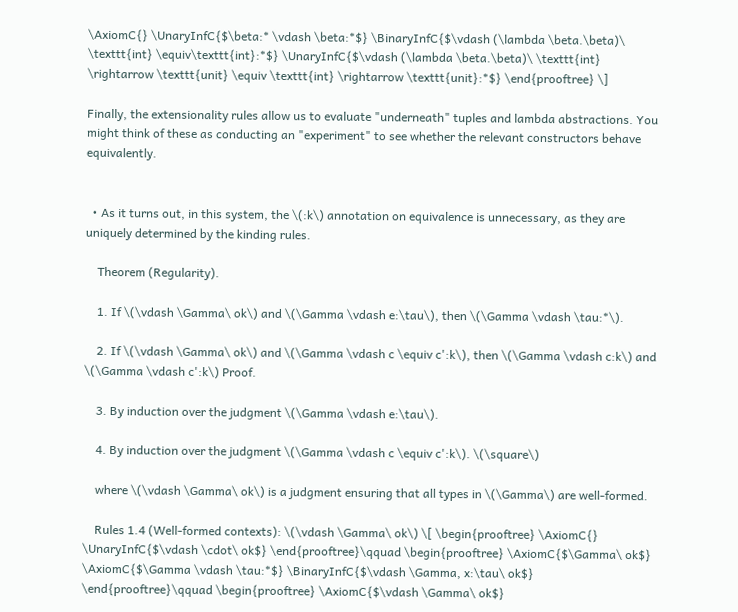\AxiomC{} \UnaryInfC{$\beta:* \vdash \beta:*$} \BinaryInfC{$\vdash (\lambda \beta.\beta)\ \texttt{int} \equiv\texttt{int}:*$} \UnaryInfC{$\vdash (\lambda \beta.\beta)\ \texttt{int} \rightarrow \texttt{unit} \equiv \texttt{int} \rightarrow \texttt{unit}:*$} \end{prooftree} \]

Finally, the extensionality rules allow us to evaluate "underneath" tuples and lambda abstractions. You might think of these as conducting an "experiment" to see whether the relevant constructors behave equivalently.


  • As it turns out, in this system, the \(:k\) annotation on equivalence is unnecessary, as they are uniquely determined by the kinding rules.

    Theorem (Regularity).

    1. If \(\vdash \Gamma\ ok\) and \(\Gamma \vdash e:\tau\), then \(\Gamma \vdash \tau:*\).

    2. If \(\vdash \Gamma\ ok\) and \(\Gamma \vdash c \equiv c':k\), then \(\Gamma \vdash c:k\) and \(\Gamma \vdash c':k\) Proof.

    3. By induction over the judgment \(\Gamma \vdash e:\tau\).

    4. By induction over the judgment \(\Gamma \vdash c \equiv c':k\). \(\square\)

    where \(\vdash \Gamma\ ok\) is a judgment ensuring that all types in \(\Gamma\) are well-formed.

    Rules 1.4 (Well-formed contexts): \(\vdash \Gamma\ ok\) \[ \begin{prooftree} \AxiomC{} \UnaryInfC{$\vdash \cdot\ ok$} \end{prooftree}\qquad \begin{prooftree} \AxiomC{$\Gamma\ ok$} \AxiomC{$\Gamma \vdash \tau:*$} \BinaryInfC{$\vdash \Gamma, x:\tau\ ok$} \end{prooftree}\qquad \begin{prooftree} \AxiomC{$\vdash \Gamma\ ok$}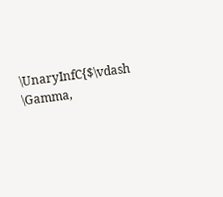\UnaryInfC{$\vdash \Gamma,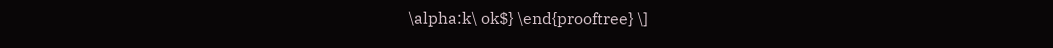\alpha:k\ ok$} \end{prooftree} \]